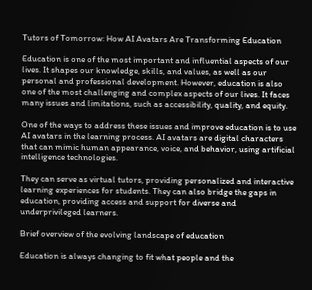Tutors of Tomorrow: How AI Avatars Are Transforming Education

Education is one of the most important and influential aspects of our lives. It shapes our knowledge, skills, and values, as well as our personal and professional development. However, education is also one of the most challenging and complex aspects of our lives. It faces many issues and limitations, such as accessibility, quality, and equity.

One of the ways to address these issues and improve education is to use AI avatars in the learning process. AI avatars are digital characters that can mimic human appearance, voice, and behavior, using artificial intelligence technologies.

They can serve as virtual tutors, providing personalized and interactive learning experiences for students. They can also bridge the gaps in education, providing access and support for diverse and underprivileged learners.

Brief overview of the evolving landscape of education

Education is always changing to fit what people and the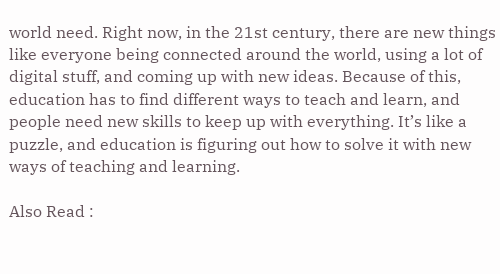world need. Right now, in the 21st century, there are new things like everyone being connected around the world, using a lot of digital stuff, and coming up with new ideas. Because of this, education has to find different ways to teach and learn, and people need new skills to keep up with everything. It’s like a puzzle, and education is figuring out how to solve it with new ways of teaching and learning.

Also Read :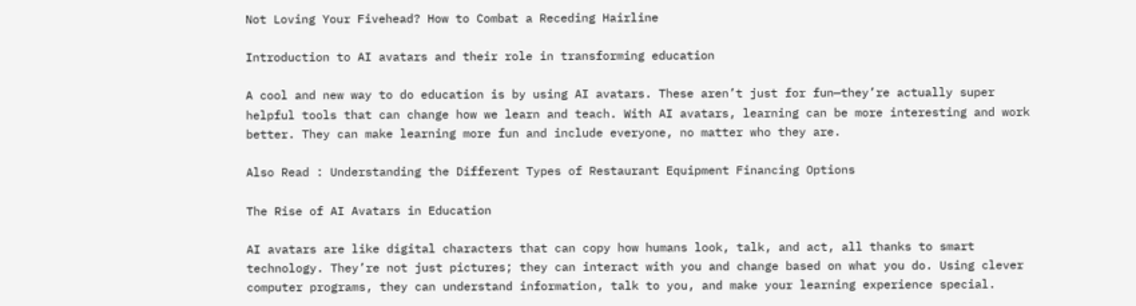Not Loving Your Fivehead? How to Combat a Receding Hairline

Introduction to AI avatars and their role in transforming education

A cool and new way to do education is by using AI avatars. These aren’t just for fun—they’re actually super helpful tools that can change how we learn and teach. With AI avatars, learning can be more interesting and work better. They can make learning more fun and include everyone, no matter who they are.

Also Read : Understanding the Different Types of Restaurant Equipment Financing Options

The Rise of AI Avatars in Education

AI avatars are like digital characters that can copy how humans look, talk, and act, all thanks to smart technology. They’re not just pictures; they can interact with you and change based on what you do. Using clever computer programs, they can understand information, talk to you, and make your learning experience special.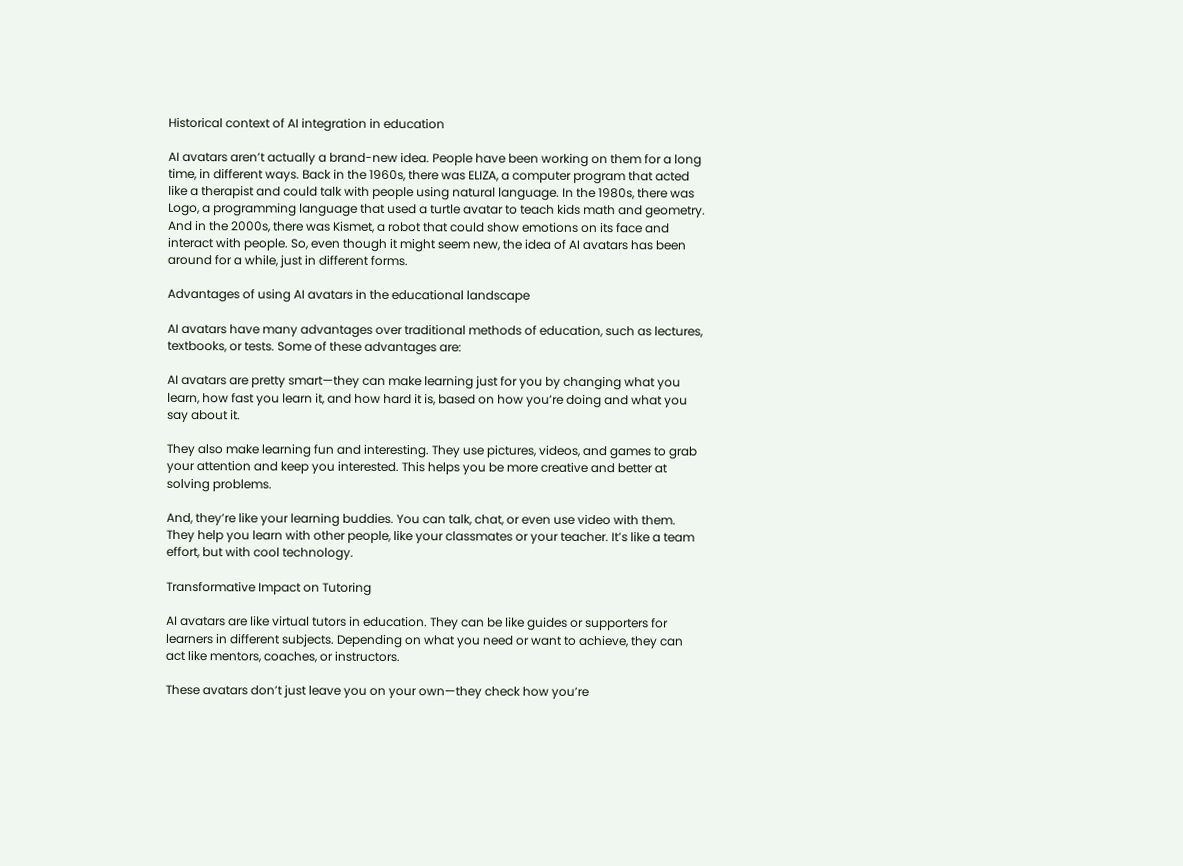Historical context of AI integration in education

AI avatars aren’t actually a brand-new idea. People have been working on them for a long time, in different ways. Back in the 1960s, there was ELIZA, a computer program that acted like a therapist and could talk with people using natural language. In the 1980s, there was Logo, a programming language that used a turtle avatar to teach kids math and geometry. And in the 2000s, there was Kismet, a robot that could show emotions on its face and interact with people. So, even though it might seem new, the idea of AI avatars has been around for a while, just in different forms.

Advantages of using AI avatars in the educational landscape

AI avatars have many advantages over traditional methods of education, such as lectures, textbooks, or tests. Some of these advantages are:

AI avatars are pretty smart—they can make learning just for you by changing what you learn, how fast you learn it, and how hard it is, based on how you’re doing and what you say about it.

They also make learning fun and interesting. They use pictures, videos, and games to grab your attention and keep you interested. This helps you be more creative and better at solving problems.

And, they’re like your learning buddies. You can talk, chat, or even use video with them. They help you learn with other people, like your classmates or your teacher. It’s like a team effort, but with cool technology.

Transformative Impact on Tutoring

AI avatars are like virtual tutors in education. They can be like guides or supporters for learners in different subjects. Depending on what you need or want to achieve, they can act like mentors, coaches, or instructors.

These avatars don’t just leave you on your own—they check how you’re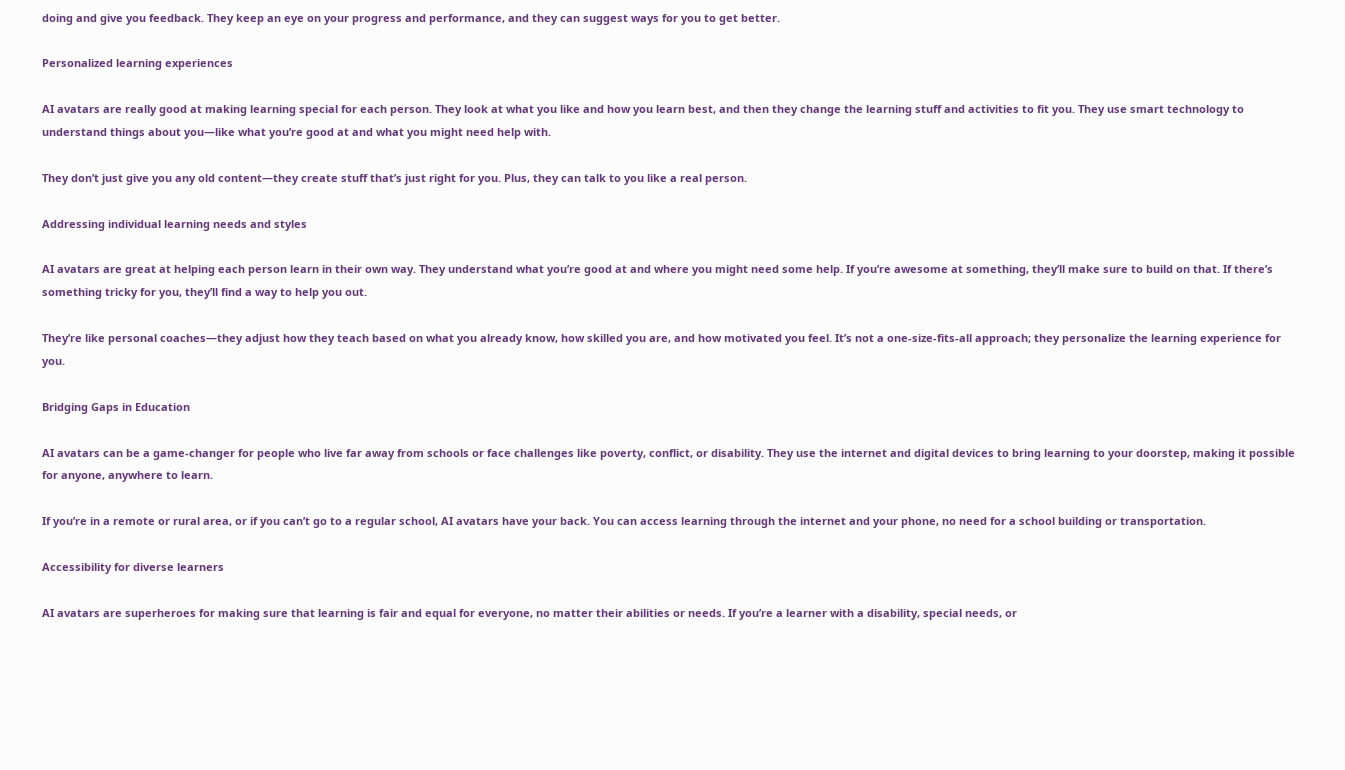doing and give you feedback. They keep an eye on your progress and performance, and they can suggest ways for you to get better.

Personalized learning experiences

AI avatars are really good at making learning special for each person. They look at what you like and how you learn best, and then they change the learning stuff and activities to fit you. They use smart technology to understand things about you—like what you’re good at and what you might need help with.

They don’t just give you any old content—they create stuff that’s just right for you. Plus, they can talk to you like a real person.

Addressing individual learning needs and styles

AI avatars are great at helping each person learn in their own way. They understand what you’re good at and where you might need some help. If you’re awesome at something, they’ll make sure to build on that. If there’s something tricky for you, they’ll find a way to help you out.

They’re like personal coaches—they adjust how they teach based on what you already know, how skilled you are, and how motivated you feel. It’s not a one-size-fits-all approach; they personalize the learning experience for you.

Bridging Gaps in Education

AI avatars can be a game-changer for people who live far away from schools or face challenges like poverty, conflict, or disability. They use the internet and digital devices to bring learning to your doorstep, making it possible for anyone, anywhere to learn.

If you’re in a remote or rural area, or if you can’t go to a regular school, AI avatars have your back. You can access learning through the internet and your phone, no need for a school building or transportation.

Accessibility for diverse learners

AI avatars are superheroes for making sure that learning is fair and equal for everyone, no matter their abilities or needs. If you’re a learner with a disability, special needs, or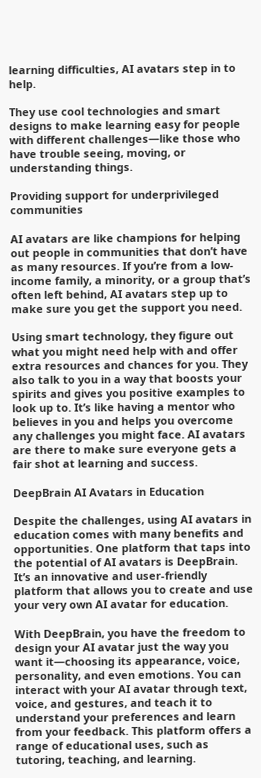learning difficulties, AI avatars step in to help.

They use cool technologies and smart designs to make learning easy for people with different challenges—like those who have trouble seeing, moving, or understanding things.

Providing support for underprivileged communities

AI avatars are like champions for helping out people in communities that don’t have as many resources. If you’re from a low-income family, a minority, or a group that’s often left behind, AI avatars step up to make sure you get the support you need.

Using smart technology, they figure out what you might need help with and offer extra resources and chances for you. They also talk to you in a way that boosts your spirits and gives you positive examples to look up to. It’s like having a mentor who believes in you and helps you overcome any challenges you might face. AI avatars are there to make sure everyone gets a fair shot at learning and success.

DeepBrain AI Avatars in Education

Despite the challenges, using AI avatars in education comes with many benefits and opportunities. One platform that taps into the potential of AI avatars is DeepBrain. It’s an innovative and user-friendly platform that allows you to create and use your very own AI avatar for education.

With DeepBrain, you have the freedom to design your AI avatar just the way you want it—choosing its appearance, voice, personality, and even emotions. You can interact with your AI avatar through text, voice, and gestures, and teach it to understand your preferences and learn from your feedback. This platform offers a range of educational uses, such as tutoring, teaching, and learning.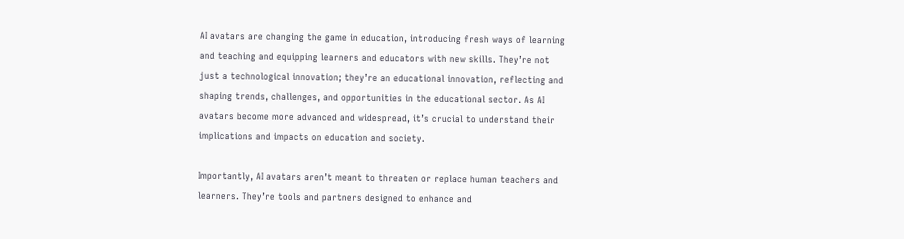AI avatars are changing the game in education, introducing fresh ways of learning and teaching and equipping learners and educators with new skills. They’re not just a technological innovation; they’re an educational innovation, reflecting and shaping trends, challenges, and opportunities in the educational sector. As AI avatars become more advanced and widespread, it’s crucial to understand their implications and impacts on education and society.

Importantly, AI avatars aren’t meant to threaten or replace human teachers and learners. They’re tools and partners designed to enhance and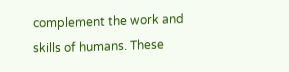complement the work and skills of humans. These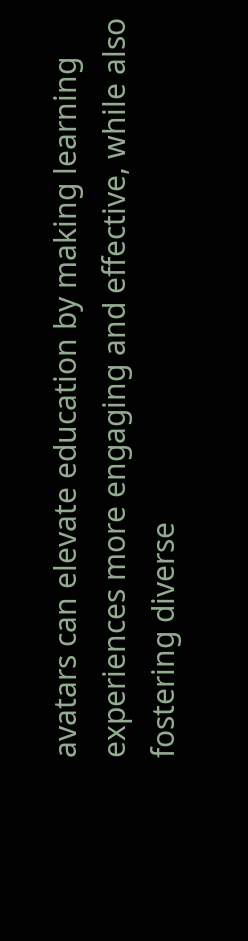avatars can elevate education by making learning experiences more engaging and effective, while also fostering diverse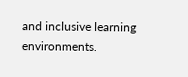and inclusive learning environments.